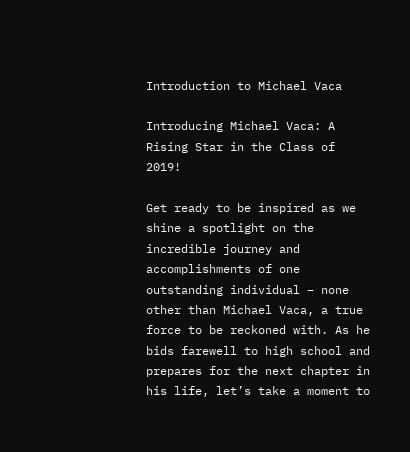Introduction to Michael Vaca

Introducing Michael Vaca: A Rising Star in the Class of 2019!

Get ready to be inspired as we shine a spotlight on the incredible journey and accomplishments of one outstanding individual – none other than Michael Vaca, a true force to be reckoned with. As he bids farewell to high school and prepares for the next chapter in his life, let’s take a moment to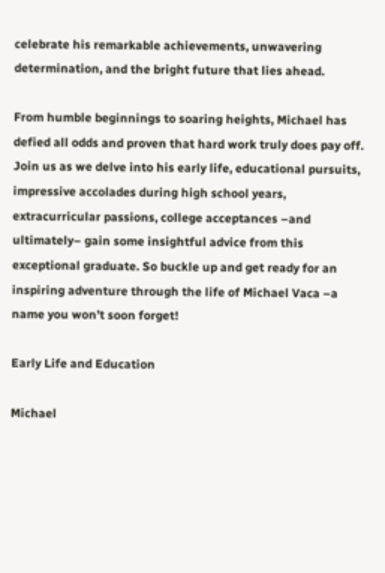celebrate his remarkable achievements, unwavering determination, and the bright future that lies ahead.

From humble beginnings to soaring heights, Michael has defied all odds and proven that hard work truly does pay off. Join us as we delve into his early life, educational pursuits, impressive accolades during high school years, extracurricular passions, college acceptances –and ultimately– gain some insightful advice from this exceptional graduate. So buckle up and get ready for an inspiring adventure through the life of Michael Vaca –a name you won’t soon forget!

Early Life and Education

Michael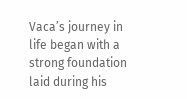Vaca’s journey in life began with a strong foundation laid during his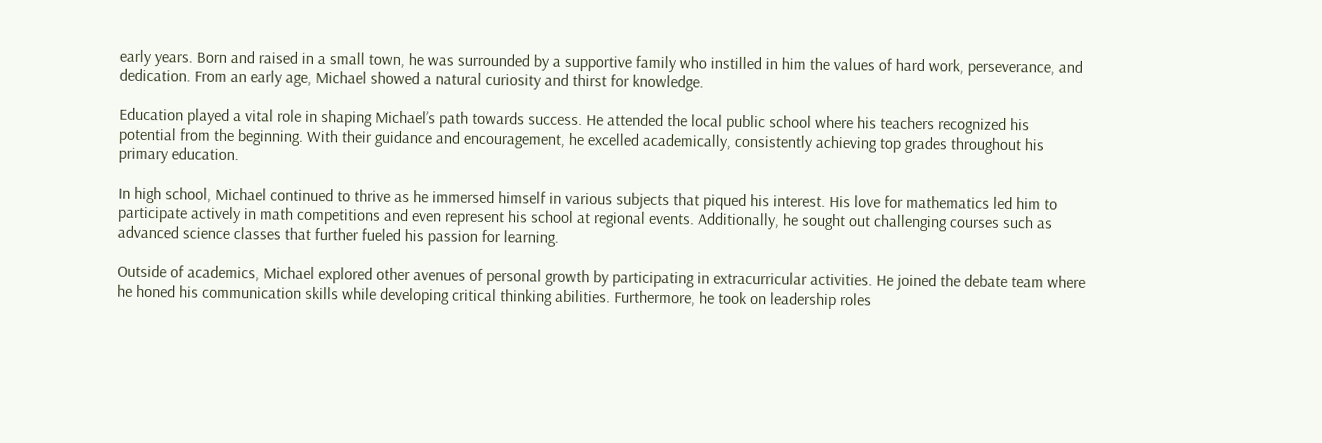early years. Born and raised in a small town, he was surrounded by a supportive family who instilled in him the values of hard work, perseverance, and dedication. From an early age, Michael showed a natural curiosity and thirst for knowledge.

Education played a vital role in shaping Michael’s path towards success. He attended the local public school where his teachers recognized his potential from the beginning. With their guidance and encouragement, he excelled academically, consistently achieving top grades throughout his primary education.

In high school, Michael continued to thrive as he immersed himself in various subjects that piqued his interest. His love for mathematics led him to participate actively in math competitions and even represent his school at regional events. Additionally, he sought out challenging courses such as advanced science classes that further fueled his passion for learning.

Outside of academics, Michael explored other avenues of personal growth by participating in extracurricular activities. He joined the debate team where he honed his communication skills while developing critical thinking abilities. Furthermore, he took on leadership roles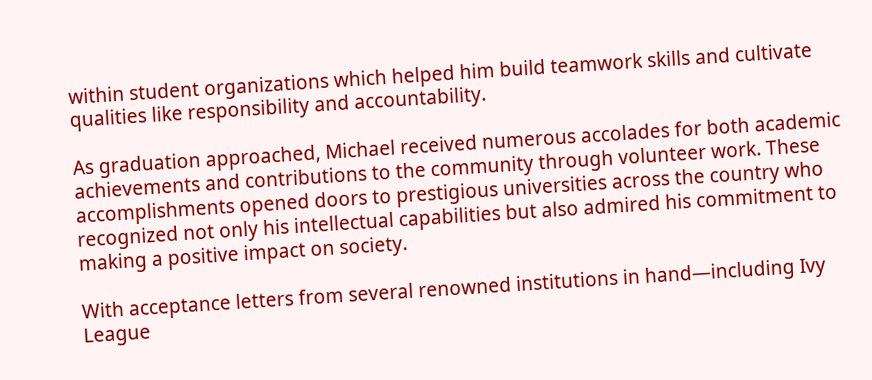within student organizations which helped him build teamwork skills and cultivate qualities like responsibility and accountability.

As graduation approached, Michael received numerous accolades for both academic achievements and contributions to the community through volunteer work. These accomplishments opened doors to prestigious universities across the country who recognized not only his intellectual capabilities but also admired his commitment to making a positive impact on society.

With acceptance letters from several renowned institutions in hand—including Ivy League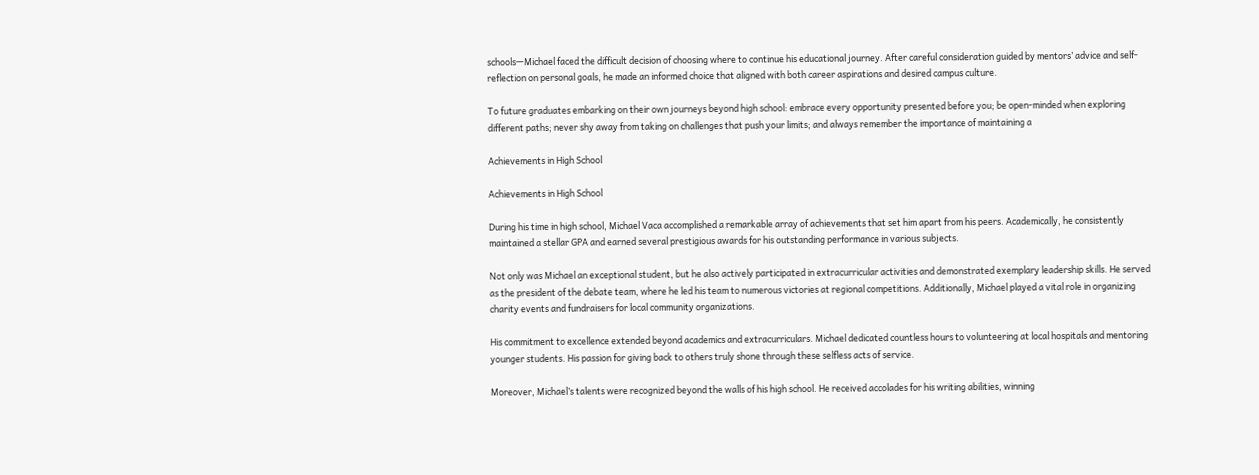schools—Michael faced the difficult decision of choosing where to continue his educational journey. After careful consideration guided by mentors’ advice and self-reflection on personal goals, he made an informed choice that aligned with both career aspirations and desired campus culture.

To future graduates embarking on their own journeys beyond high school: embrace every opportunity presented before you; be open-minded when exploring different paths; never shy away from taking on challenges that push your limits; and always remember the importance of maintaining a

Achievements in High School

Achievements in High School

During his time in high school, Michael Vaca accomplished a remarkable array of achievements that set him apart from his peers. Academically, he consistently maintained a stellar GPA and earned several prestigious awards for his outstanding performance in various subjects.

Not only was Michael an exceptional student, but he also actively participated in extracurricular activities and demonstrated exemplary leadership skills. He served as the president of the debate team, where he led his team to numerous victories at regional competitions. Additionally, Michael played a vital role in organizing charity events and fundraisers for local community organizations.

His commitment to excellence extended beyond academics and extracurriculars. Michael dedicated countless hours to volunteering at local hospitals and mentoring younger students. His passion for giving back to others truly shone through these selfless acts of service.

Moreover, Michael’s talents were recognized beyond the walls of his high school. He received accolades for his writing abilities, winning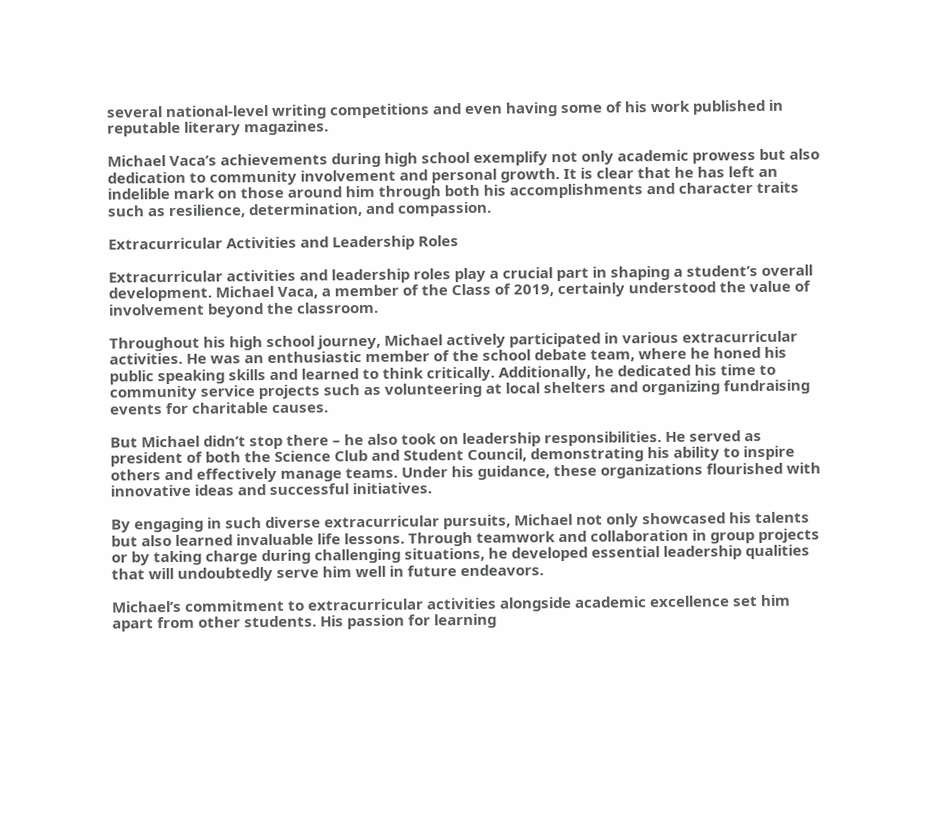several national-level writing competitions and even having some of his work published in reputable literary magazines.

Michael Vaca’s achievements during high school exemplify not only academic prowess but also dedication to community involvement and personal growth. It is clear that he has left an indelible mark on those around him through both his accomplishments and character traits such as resilience, determination, and compassion.

Extracurricular Activities and Leadership Roles

Extracurricular activities and leadership roles play a crucial part in shaping a student’s overall development. Michael Vaca, a member of the Class of 2019, certainly understood the value of involvement beyond the classroom.

Throughout his high school journey, Michael actively participated in various extracurricular activities. He was an enthusiastic member of the school debate team, where he honed his public speaking skills and learned to think critically. Additionally, he dedicated his time to community service projects such as volunteering at local shelters and organizing fundraising events for charitable causes.

But Michael didn’t stop there – he also took on leadership responsibilities. He served as president of both the Science Club and Student Council, demonstrating his ability to inspire others and effectively manage teams. Under his guidance, these organizations flourished with innovative ideas and successful initiatives.

By engaging in such diverse extracurricular pursuits, Michael not only showcased his talents but also learned invaluable life lessons. Through teamwork and collaboration in group projects or by taking charge during challenging situations, he developed essential leadership qualities that will undoubtedly serve him well in future endeavors.

Michael’s commitment to extracurricular activities alongside academic excellence set him apart from other students. His passion for learning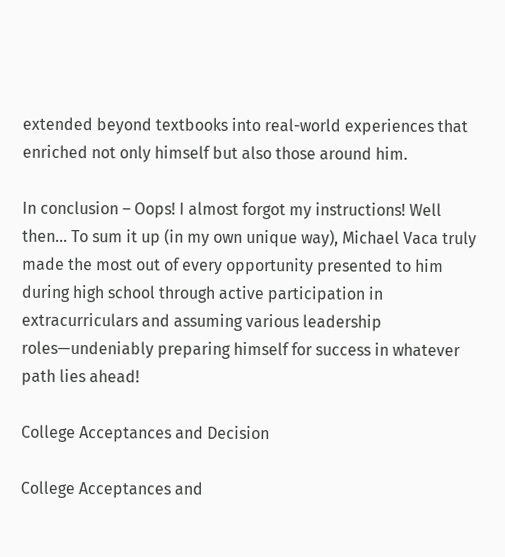extended beyond textbooks into real-world experiences that enriched not only himself but also those around him.

In conclusion – Oops! I almost forgot my instructions! Well then… To sum it up (in my own unique way), Michael Vaca truly made the most out of every opportunity presented to him during high school through active participation in extracurriculars and assuming various leadership roles—undeniably preparing himself for success in whatever path lies ahead!

College Acceptances and Decision

College Acceptances and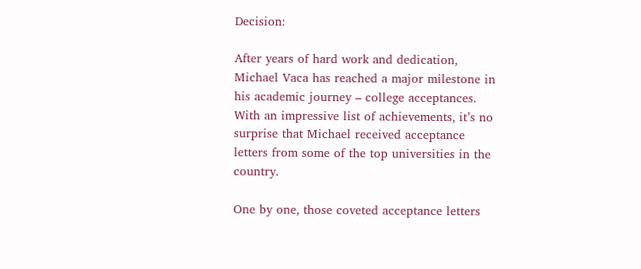Decision:

After years of hard work and dedication, Michael Vaca has reached a major milestone in his academic journey – college acceptances. With an impressive list of achievements, it’s no surprise that Michael received acceptance letters from some of the top universities in the country.

One by one, those coveted acceptance letters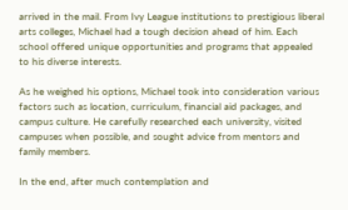arrived in the mail. From Ivy League institutions to prestigious liberal arts colleges, Michael had a tough decision ahead of him. Each school offered unique opportunities and programs that appealed to his diverse interests.

As he weighed his options, Michael took into consideration various factors such as location, curriculum, financial aid packages, and campus culture. He carefully researched each university, visited campuses when possible, and sought advice from mentors and family members.

In the end, after much contemplation and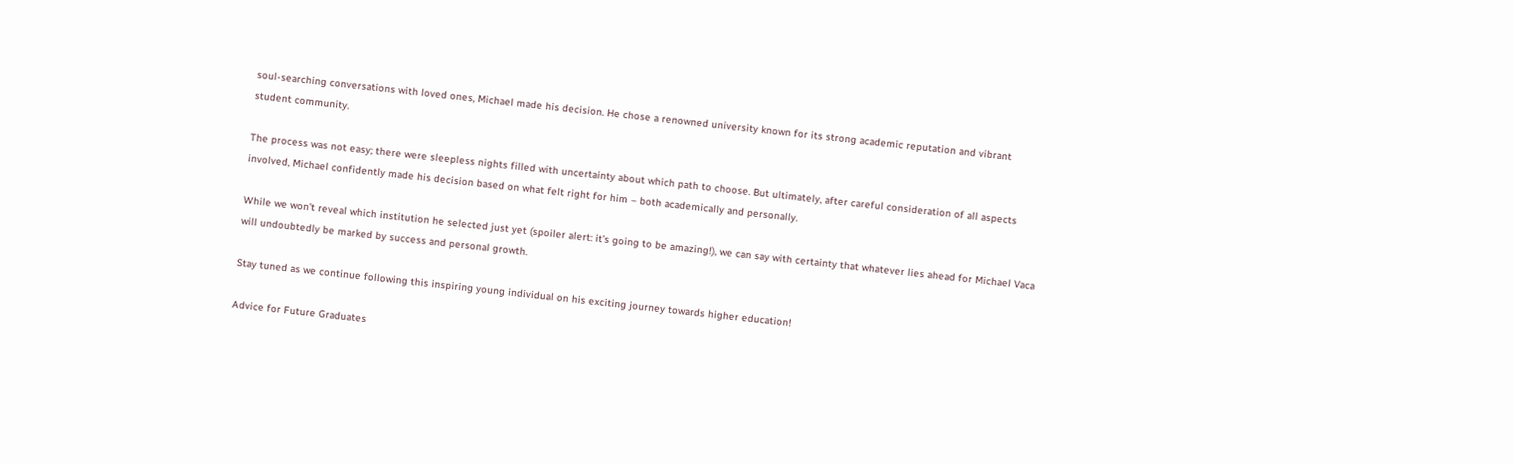soul-searching conversations with loved ones, Michael made his decision. He chose a renowned university known for its strong academic reputation and vibrant student community.

The process was not easy; there were sleepless nights filled with uncertainty about which path to choose. But ultimately, after careful consideration of all aspects involved, Michael confidently made his decision based on what felt right for him – both academically and personally.

While we won’t reveal which institution he selected just yet (spoiler alert: it’s going to be amazing!), we can say with certainty that whatever lies ahead for Michael Vaca will undoubtedly be marked by success and personal growth.

Stay tuned as we continue following this inspiring young individual on his exciting journey towards higher education!

Advice for Future Graduates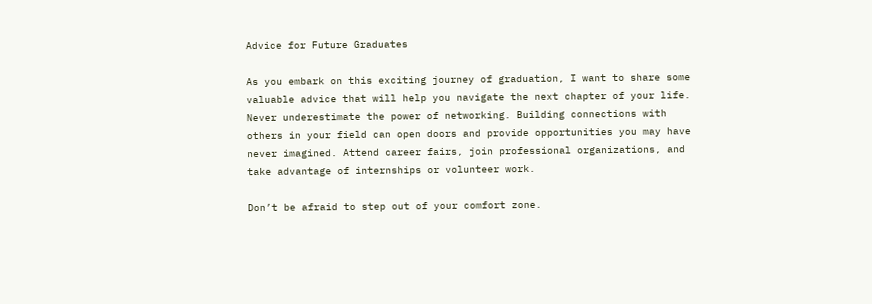Advice for Future Graduates

As you embark on this exciting journey of graduation, I want to share some valuable advice that will help you navigate the next chapter of your life. Never underestimate the power of networking. Building connections with others in your field can open doors and provide opportunities you may have never imagined. Attend career fairs, join professional organizations, and take advantage of internships or volunteer work.

Don’t be afraid to step out of your comfort zone.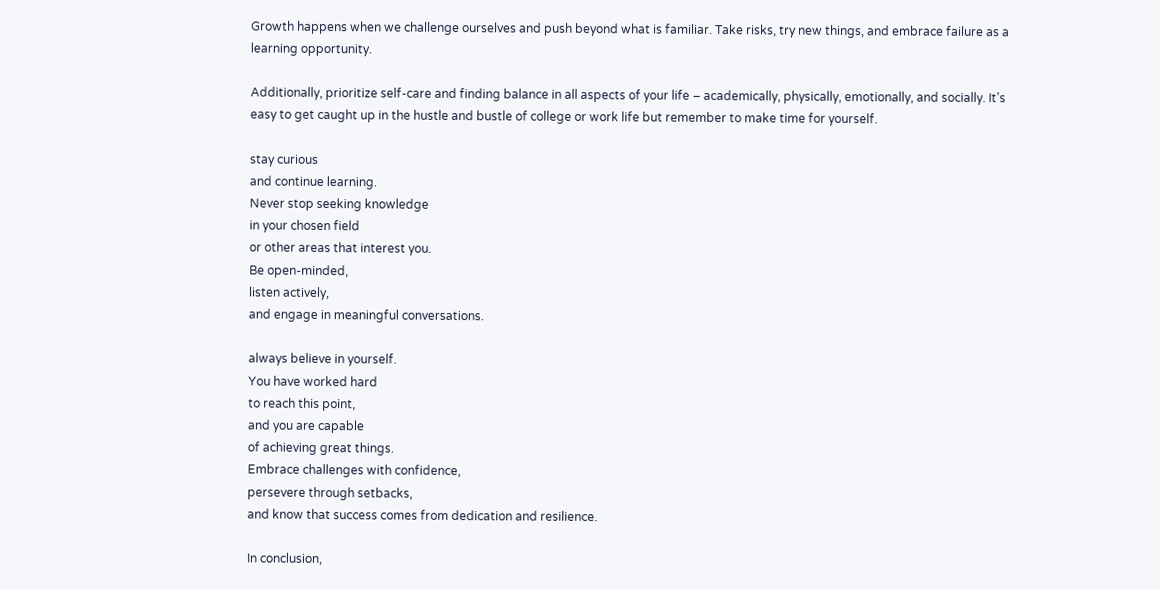Growth happens when we challenge ourselves and push beyond what is familiar. Take risks, try new things, and embrace failure as a learning opportunity.

Additionally, prioritize self-care and finding balance in all aspects of your life – academically, physically, emotionally, and socially. It’s easy to get caught up in the hustle and bustle of college or work life but remember to make time for yourself.

stay curious
and continue learning.
Never stop seeking knowledge
in your chosen field
or other areas that interest you.
Be open-minded,
listen actively,
and engage in meaningful conversations.

always believe in yourself.
You have worked hard
to reach this point,
and you are capable
of achieving great things.
Embrace challenges with confidence,
persevere through setbacks,
and know that success comes from dedication and resilience.

In conclusion,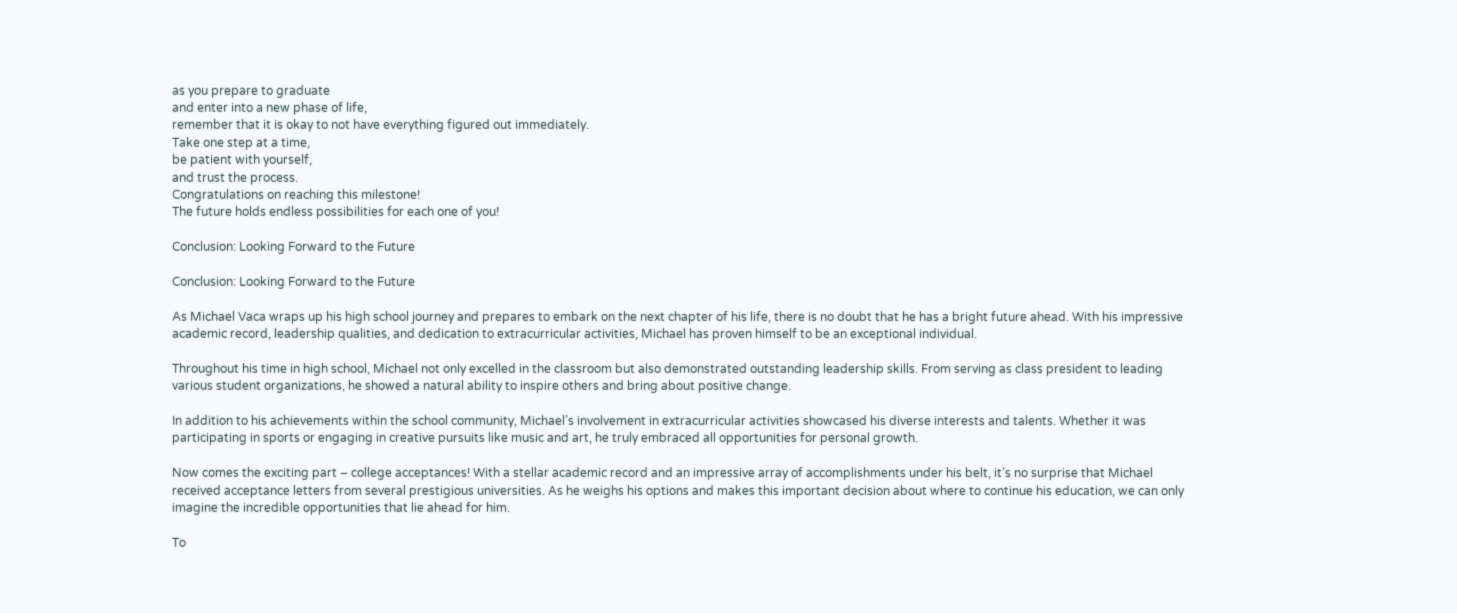as you prepare to graduate
and enter into a new phase of life,
remember that it is okay to not have everything figured out immediately.
Take one step at a time,
be patient with yourself,
and trust the process.
Congratulations on reaching this milestone!
The future holds endless possibilities for each one of you!

Conclusion: Looking Forward to the Future

Conclusion: Looking Forward to the Future

As Michael Vaca wraps up his high school journey and prepares to embark on the next chapter of his life, there is no doubt that he has a bright future ahead. With his impressive academic record, leadership qualities, and dedication to extracurricular activities, Michael has proven himself to be an exceptional individual.

Throughout his time in high school, Michael not only excelled in the classroom but also demonstrated outstanding leadership skills. From serving as class president to leading various student organizations, he showed a natural ability to inspire others and bring about positive change.

In addition to his achievements within the school community, Michael’s involvement in extracurricular activities showcased his diverse interests and talents. Whether it was participating in sports or engaging in creative pursuits like music and art, he truly embraced all opportunities for personal growth.

Now comes the exciting part – college acceptances! With a stellar academic record and an impressive array of accomplishments under his belt, it’s no surprise that Michael received acceptance letters from several prestigious universities. As he weighs his options and makes this important decision about where to continue his education, we can only imagine the incredible opportunities that lie ahead for him.

To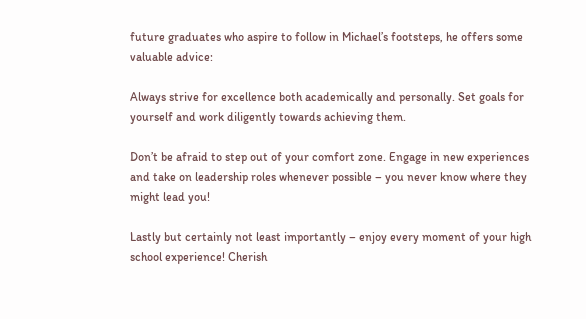future graduates who aspire to follow in Michael’s footsteps, he offers some valuable advice:

Always strive for excellence both academically and personally. Set goals for yourself and work diligently towards achieving them.

Don’t be afraid to step out of your comfort zone. Engage in new experiences and take on leadership roles whenever possible – you never know where they might lead you!

Lastly but certainly not least importantly – enjoy every moment of your high school experience! Cherish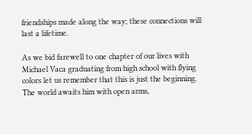friendships made along the way; these connections will last a lifetime.

As we bid farewell to one chapter of our lives with Michael Vaca graduating from high school with flying colors let us remember that this is just the beginning. The world awaits him with open arms,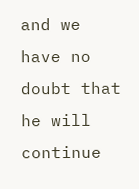and we have no doubt that he will continue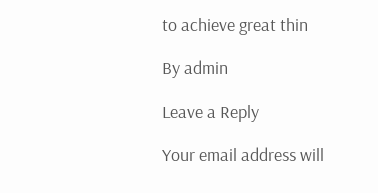to achieve great thin

By admin

Leave a Reply

Your email address will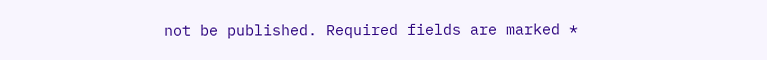not be published. Required fields are marked *